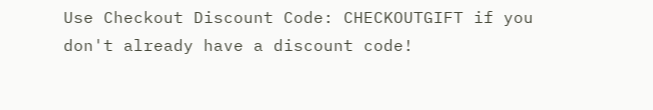Use Checkout Discount Code: CHECKOUTGIFT if you don't already have a discount code!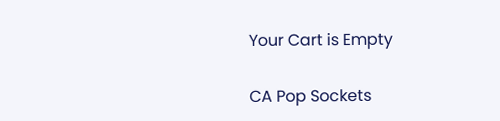Your Cart is Empty

CA Pop Sockets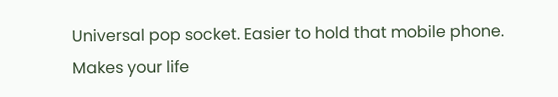Universal pop socket. Easier to hold that mobile phone. Makes your life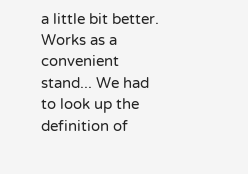a little bit better. Works as a convenient stand... We had to look up the definition of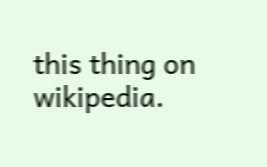this thing on wikipedia.